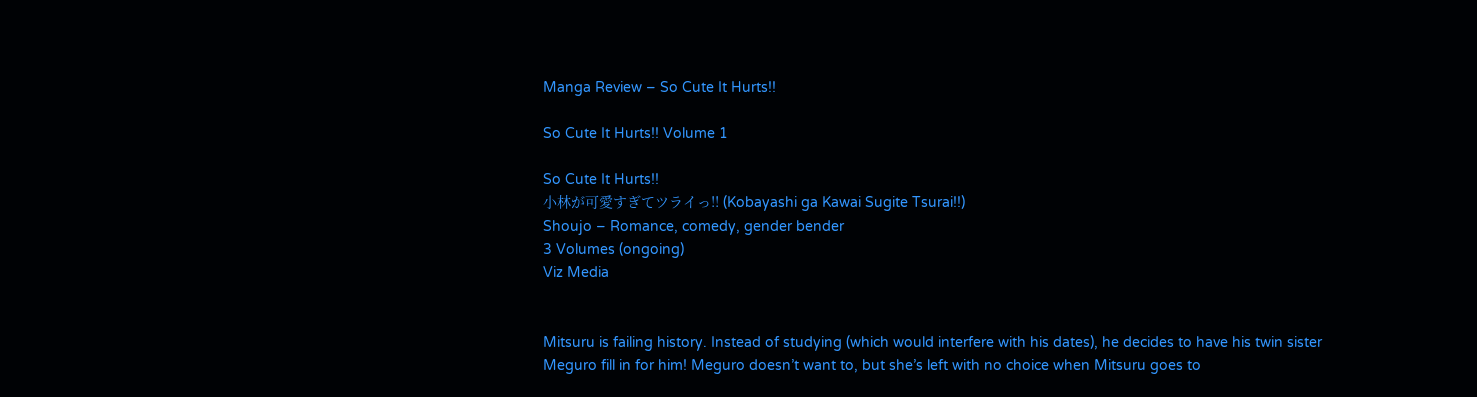Manga Review – So Cute It Hurts!!

So Cute It Hurts!! Volume 1

So Cute It Hurts!!
小林が可愛すぎてツライっ!! (Kobayashi ga Kawai Sugite Tsurai!!)
Shoujo – Romance, comedy, gender bender
3 Volumes (ongoing)
Viz Media


Mitsuru is failing history. Instead of studying (which would interfere with his dates), he decides to have his twin sister Meguro fill in for him! Meguro doesn’t want to, but she’s left with no choice when Mitsuru goes to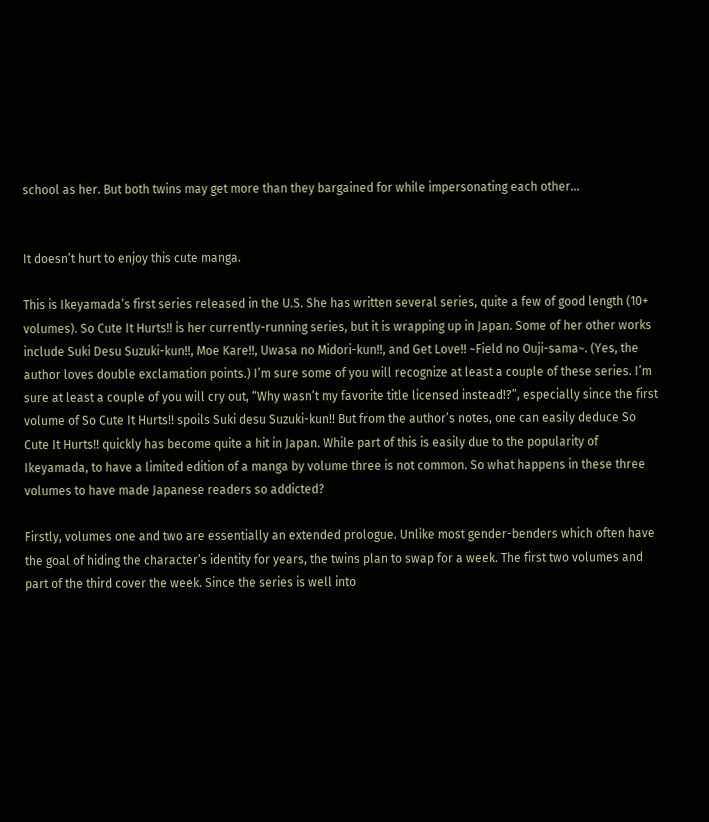school as her. But both twins may get more than they bargained for while impersonating each other…


It doesn’t hurt to enjoy this cute manga.

This is Ikeyamada’s first series released in the U.S. She has written several series, quite a few of good length (10+ volumes). So Cute It Hurts!! is her currently-running series, but it is wrapping up in Japan. Some of her other works include Suki Desu Suzuki-kun!!, Moe Kare!!, Uwasa no Midori-kun!!, and Get Love!! ~Field no Ouji-sama~. (Yes, the author loves double exclamation points.) I’m sure some of you will recognize at least a couple of these series. I’m sure at least a couple of you will cry out, “Why wasn’t my favorite title licensed instead!?”, especially since the first volume of So Cute It Hurts!! spoils Suki desu Suzuki-kun!! But from the author’s notes, one can easily deduce So Cute It Hurts!! quickly has become quite a hit in Japan. While part of this is easily due to the popularity of Ikeyamada, to have a limited edition of a manga by volume three is not common. So what happens in these three volumes to have made Japanese readers so addicted?

Firstly, volumes one and two are essentially an extended prologue. Unlike most gender-benders which often have the goal of hiding the character’s identity for years, the twins plan to swap for a week. The first two volumes and part of the third cover the week. Since the series is well into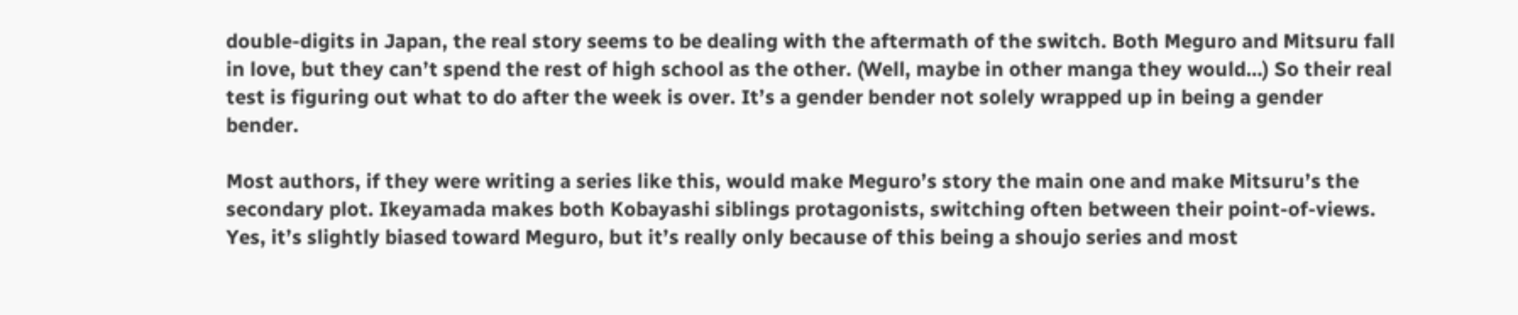double-digits in Japan, the real story seems to be dealing with the aftermath of the switch. Both Meguro and Mitsuru fall in love, but they can’t spend the rest of high school as the other. (Well, maybe in other manga they would…) So their real test is figuring out what to do after the week is over. It’s a gender bender not solely wrapped up in being a gender bender.

Most authors, if they were writing a series like this, would make Meguro’s story the main one and make Mitsuru’s the secondary plot. Ikeyamada makes both Kobayashi siblings protagonists, switching often between their point-of-views. Yes, it’s slightly biased toward Meguro, but it’s really only because of this being a shoujo series and most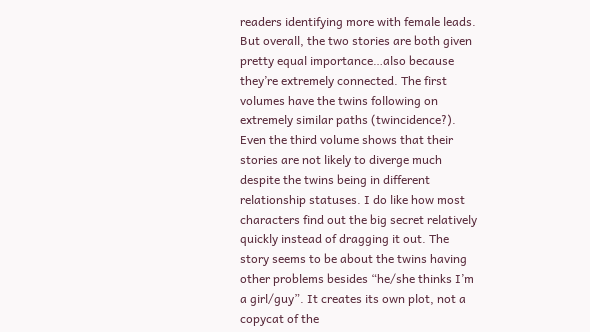readers identifying more with female leads. But overall, the two stories are both given pretty equal importance…also because they’re extremely connected. The first volumes have the twins following on extremely similar paths (twincidence?). Even the third volume shows that their stories are not likely to diverge much despite the twins being in different relationship statuses. I do like how most characters find out the big secret relatively quickly instead of dragging it out. The story seems to be about the twins having other problems besides “he/she thinks I’m a girl/guy”. It creates its own plot, not a copycat of the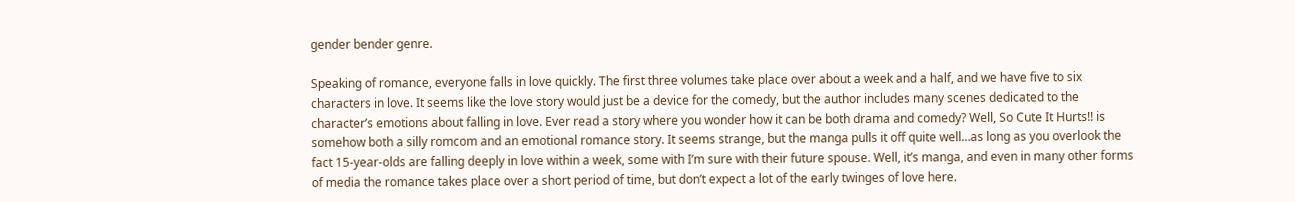gender bender genre.

Speaking of romance, everyone falls in love quickly. The first three volumes take place over about a week and a half, and we have five to six characters in love. It seems like the love story would just be a device for the comedy, but the author includes many scenes dedicated to the character’s emotions about falling in love. Ever read a story where you wonder how it can be both drama and comedy? Well, So Cute It Hurts!! is somehow both a silly romcom and an emotional romance story. It seems strange, but the manga pulls it off quite well…as long as you overlook the fact 15-year-olds are falling deeply in love within a week, some with I’m sure with their future spouse. Well, it’s manga, and even in many other forms of media the romance takes place over a short period of time, but don’t expect a lot of the early twinges of love here.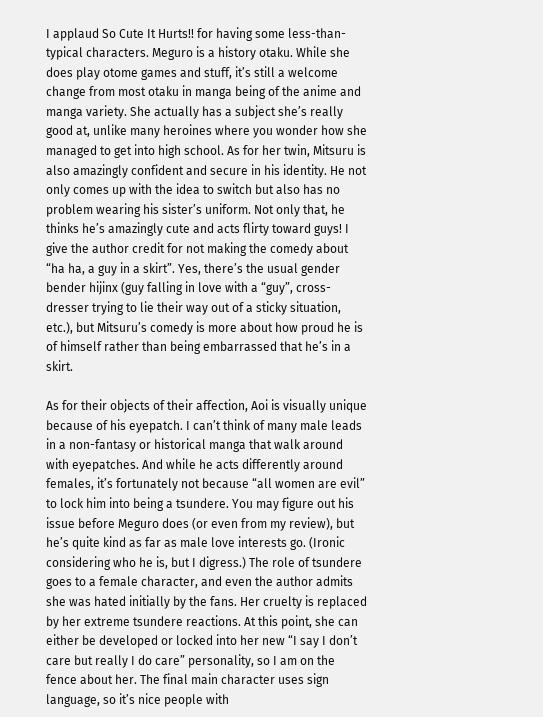I applaud So Cute It Hurts!! for having some less-than-typical characters. Meguro is a history otaku. While she does play otome games and stuff, it’s still a welcome change from most otaku in manga being of the anime and manga variety. She actually has a subject she’s really good at, unlike many heroines where you wonder how she managed to get into high school. As for her twin, Mitsuru is also amazingly confident and secure in his identity. He not only comes up with the idea to switch but also has no problem wearing his sister’s uniform. Not only that, he thinks he’s amazingly cute and acts flirty toward guys! I give the author credit for not making the comedy about “ha ha, a guy in a skirt”. Yes, there’s the usual gender bender hijinx (guy falling in love with a “guy”, cross-dresser trying to lie their way out of a sticky situation, etc.), but Mitsuru’s comedy is more about how proud he is of himself rather than being embarrassed that he’s in a skirt.

As for their objects of their affection, Aoi is visually unique because of his eyepatch. I can’t think of many male leads in a non-fantasy or historical manga that walk around with eyepatches. And while he acts differently around females, it’s fortunately not because “all women are evil” to lock him into being a tsundere. You may figure out his issue before Meguro does (or even from my review), but he’s quite kind as far as male love interests go. (Ironic considering who he is, but I digress.) The role of tsundere goes to a female character, and even the author admits she was hated initially by the fans. Her cruelty is replaced by her extreme tsundere reactions. At this point, she can either be developed or locked into her new “I say I don’t care but really I do care” personality, so I am on the fence about her. The final main character uses sign language, so it’s nice people with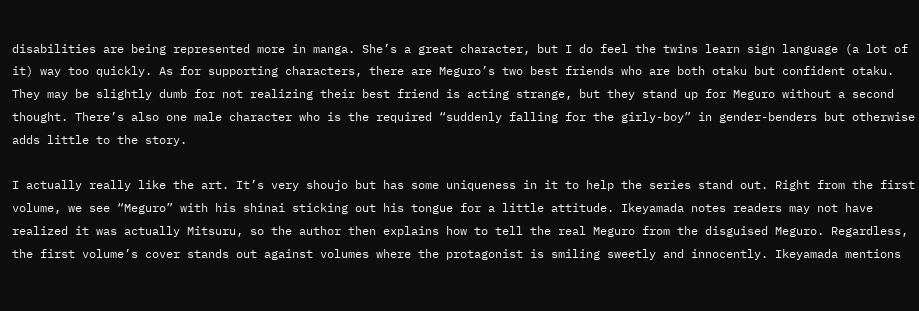disabilities are being represented more in manga. She’s a great character, but I do feel the twins learn sign language (a lot of it) way too quickly. As for supporting characters, there are Meguro’s two best friends who are both otaku but confident otaku. They may be slightly dumb for not realizing their best friend is acting strange, but they stand up for Meguro without a second thought. There’s also one male character who is the required “suddenly falling for the girly-boy” in gender-benders but otherwise adds little to the story.

I actually really like the art. It’s very shoujo but has some uniqueness in it to help the series stand out. Right from the first volume, we see “Meguro” with his shinai sticking out his tongue for a little attitude. Ikeyamada notes readers may not have realized it was actually Mitsuru, so the author then explains how to tell the real Meguro from the disguised Meguro. Regardless, the first volume’s cover stands out against volumes where the protagonist is smiling sweetly and innocently. Ikeyamada mentions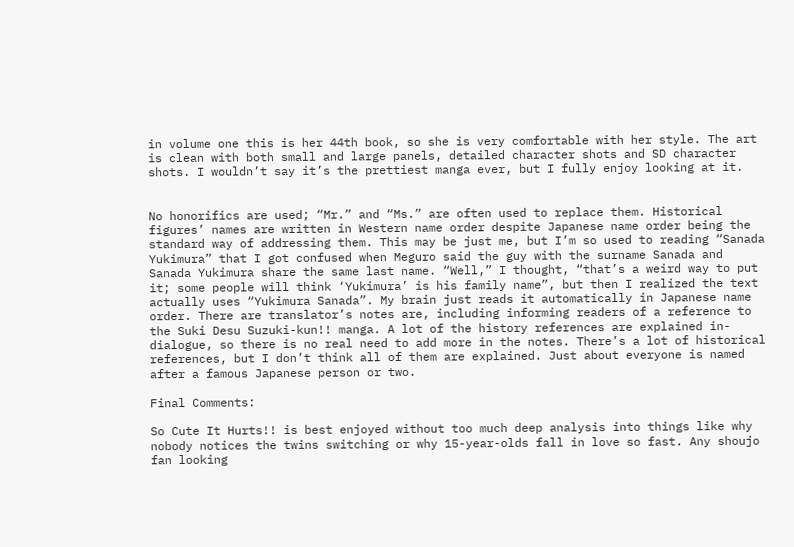in volume one this is her 44th book, so she is very comfortable with her style. The art is clean with both small and large panels, detailed character shots and SD character shots. I wouldn’t say it’s the prettiest manga ever, but I fully enjoy looking at it.


No honorifics are used; “Mr.” and “Ms.” are often used to replace them. Historical figures’ names are written in Western name order despite Japanese name order being the standard way of addressing them. This may be just me, but I’m so used to reading “Sanada Yukimura” that I got confused when Meguro said the guy with the surname Sanada and Sanada Yukimura share the same last name. “Well,” I thought, “that’s a weird way to put it; some people will think ‘Yukimura’ is his family name”, but then I realized the text actually uses “Yukimura Sanada”. My brain just reads it automatically in Japanese name order. There are translator’s notes are, including informing readers of a reference to the Suki Desu Suzuki-kun!! manga. A lot of the history references are explained in-dialogue, so there is no real need to add more in the notes. There’s a lot of historical references, but I don’t think all of them are explained. Just about everyone is named after a famous Japanese person or two.

Final Comments:

So Cute It Hurts!! is best enjoyed without too much deep analysis into things like why nobody notices the twins switching or why 15-year-olds fall in love so fast. Any shoujo fan looking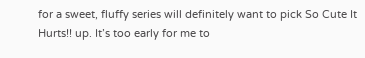for a sweet, fluffy series will definitely want to pick So Cute It Hurts!! up. It’s too early for me to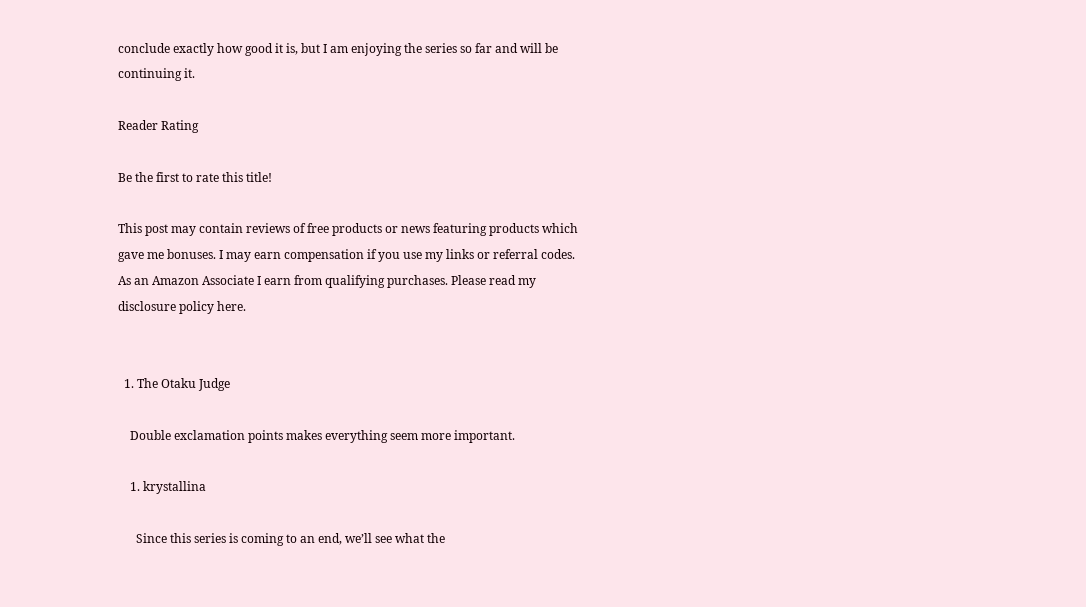conclude exactly how good it is, but I am enjoying the series so far and will be continuing it.

Reader Rating

Be the first to rate this title!

This post may contain reviews of free products or news featuring products which gave me bonuses. I may earn compensation if you use my links or referral codes. As an Amazon Associate I earn from qualifying purchases. Please read my disclosure policy here.


  1. The Otaku Judge

    Double exclamation points makes everything seem more important.

    1. krystallina

      Since this series is coming to an end, we’ll see what the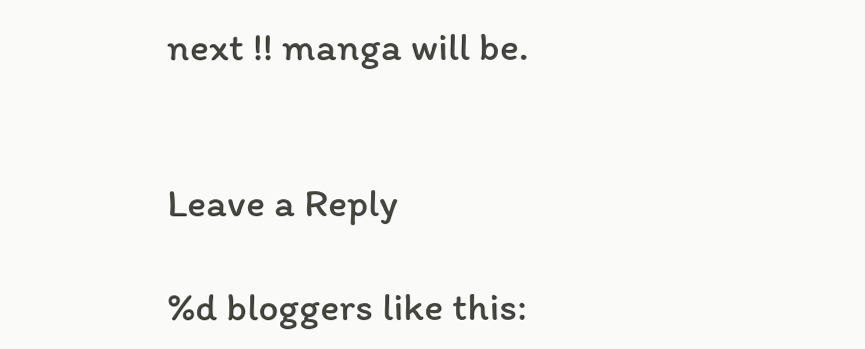next !! manga will be.


Leave a Reply

%d bloggers like this: